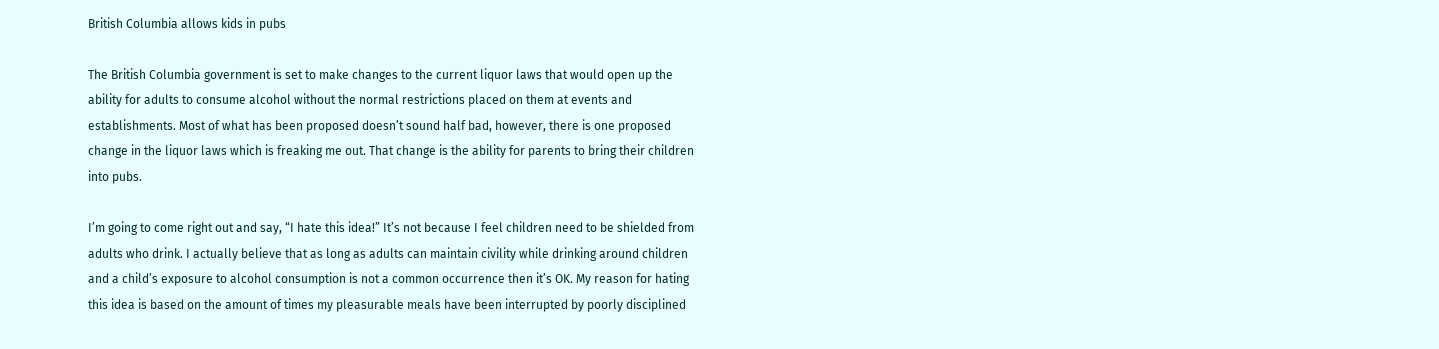British Columbia allows kids in pubs

The British Columbia government is set to make changes to the current liquor laws that would open up the ability for adults to consume alcohol without the normal restrictions placed on them at events and establishments. Most of what has been proposed doesn’t sound half bad, however, there is one proposed change in the liquor laws which is freaking me out. That change is the ability for parents to bring their children into pubs.

I’m going to come right out and say, “I hate this idea!” It’s not because I feel children need to be shielded from adults who drink. I actually believe that as long as adults can maintain civility while drinking around children and a child’s exposure to alcohol consumption is not a common occurrence then it’s OK. My reason for hating this idea is based on the amount of times my pleasurable meals have been interrupted by poorly disciplined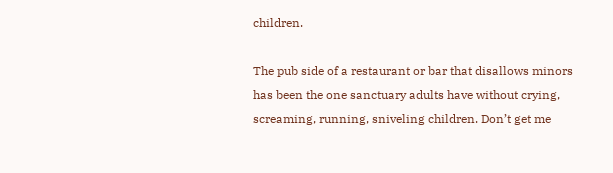children.

The pub side of a restaurant or bar that disallows minors has been the one sanctuary adults have without crying, screaming, running, sniveling children. Don’t get me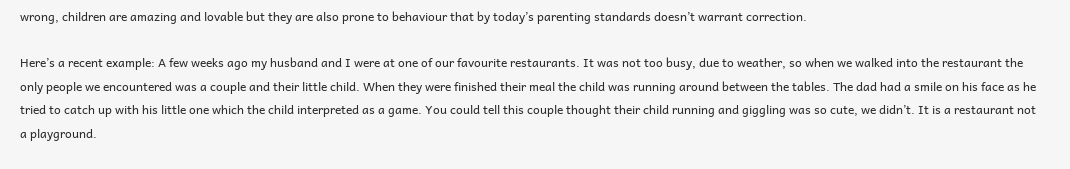wrong, children are amazing and lovable but they are also prone to behaviour that by today’s parenting standards doesn’t warrant correction.

Here’s a recent example: A few weeks ago my husband and I were at one of our favourite restaurants. It was not too busy, due to weather, so when we walked into the restaurant the only people we encountered was a couple and their little child. When they were finished their meal the child was running around between the tables. The dad had a smile on his face as he tried to catch up with his little one which the child interpreted as a game. You could tell this couple thought their child running and giggling was so cute, we didn’t. It is a restaurant not a playground.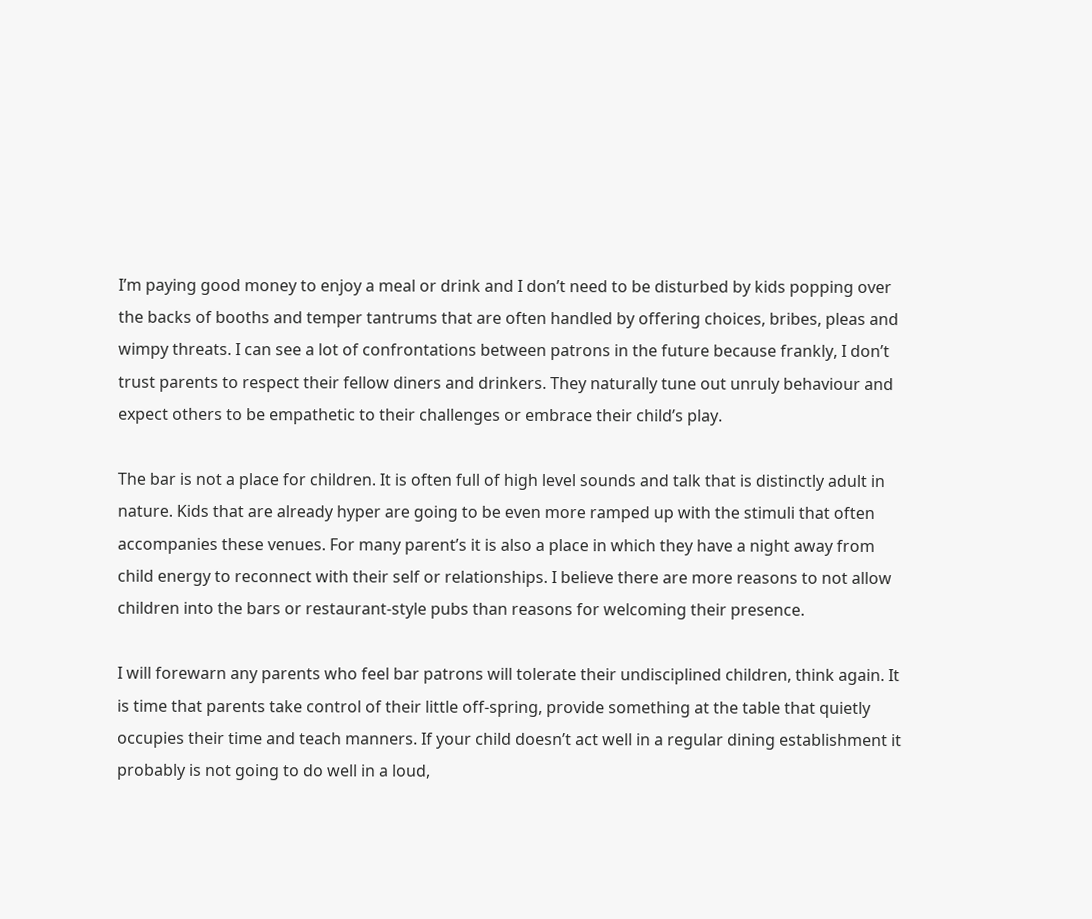I’m paying good money to enjoy a meal or drink and I don’t need to be disturbed by kids popping over the backs of booths and temper tantrums that are often handled by offering choices, bribes, pleas and wimpy threats. I can see a lot of confrontations between patrons in the future because frankly, I don’t trust parents to respect their fellow diners and drinkers. They naturally tune out unruly behaviour and expect others to be empathetic to their challenges or embrace their child’s play.

The bar is not a place for children. It is often full of high level sounds and talk that is distinctly adult in nature. Kids that are already hyper are going to be even more ramped up with the stimuli that often accompanies these venues. For many parent’s it is also a place in which they have a night away from child energy to reconnect with their self or relationships. I believe there are more reasons to not allow children into the bars or restaurant-style pubs than reasons for welcoming their presence.

I will forewarn any parents who feel bar patrons will tolerate their undisciplined children, think again. It is time that parents take control of their little off-spring, provide something at the table that quietly occupies their time and teach manners. If your child doesn’t act well in a regular dining establishment it probably is not going to do well in a loud,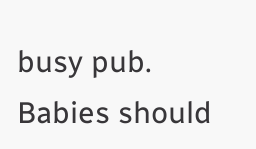busy pub. Babies should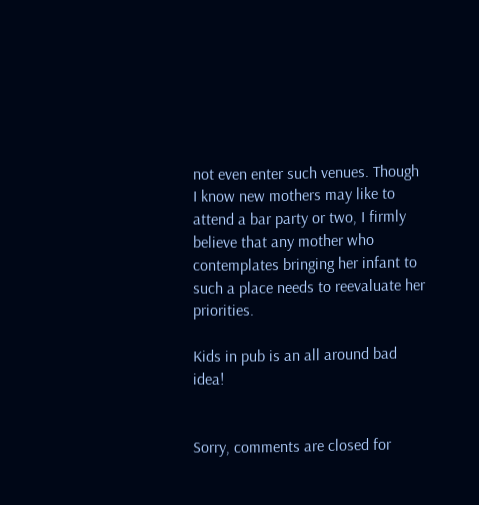not even enter such venues. Though I know new mothers may like to attend a bar party or two, I firmly believe that any mother who contemplates bringing her infant to such a place needs to reevaluate her priorities.

Kids in pub is an all around bad idea!


Sorry, comments are closed for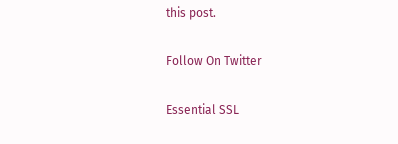this post.

Follow On Twitter

Essential SSL